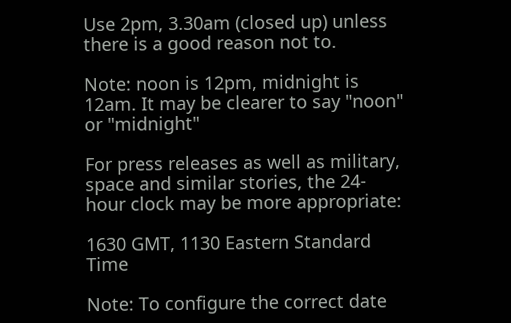Use 2pm, 3.30am (closed up) unless there is a good reason not to.

Note: noon is 12pm, midnight is 12am. It may be clearer to say "noon" or "midnight"

For press releases as well as military, space and similar stories, the 24-hour clock may be more appropriate:

1630 GMT, 1130 Eastern Standard Time

Note: To configure the correct date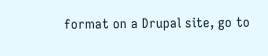format on a Drupal site, go to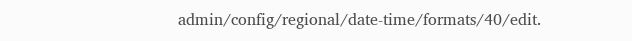admin/config/regional/date-time/formats/40/edit.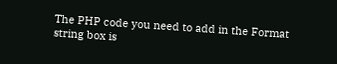The PHP code you need to add in the Format string box is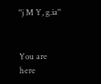"j M Y, g.ia"


You are here